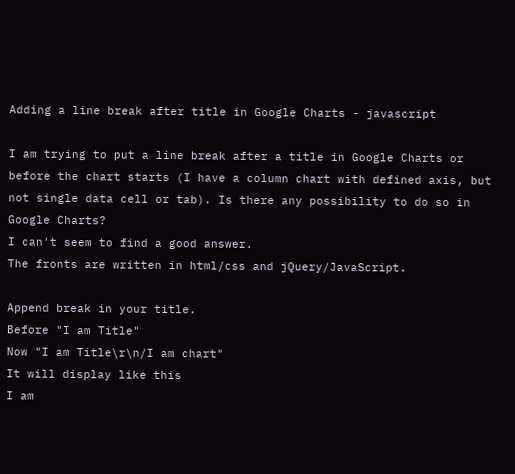Adding a line break after title in Google Charts - javascript

I am trying to put a line break after a title in Google Charts or before the chart starts (I have a column chart with defined axis, but not single data cell or tab). Is there any possibility to do so in Google Charts?
I can't seem to find a good answer.
The fronts are written in html/css and jQuery/JavaScript.

Append break in your title.
Before "I am Title"
Now "I am Title\r\n/I am chart"
It will display like this
I am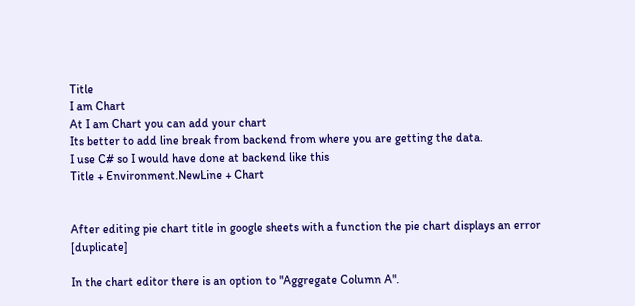Title
I am Chart
At I am Chart you can add your chart
Its better to add line break from backend from where you are getting the data.
I use C# so I would have done at backend like this
Title + Environment.NewLine + Chart


After editing pie chart title in google sheets with a function the pie chart displays an error [duplicate]

In the chart editor there is an option to "Aggregate Column A".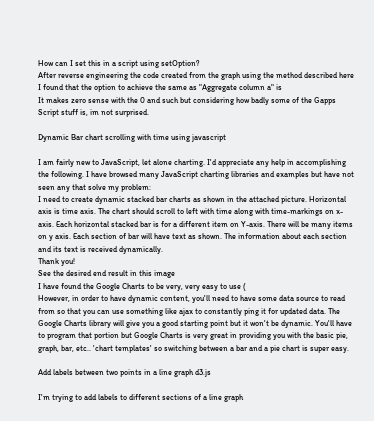How can I set this in a script using setOption?
After reverse engineering the code created from the graph using the method described here
I found that the option to achieve the same as "Aggregate column a" is
It makes zero sense with the 0 and such but considering how badly some of the Gapps Script stuff is, im not surprised.

Dynamic Bar chart scrolling with time using javascript

I am fairly new to JavaScript, let alone charting. I'd appreciate any help in accomplishing the following. I have browsed many JavaScript charting libraries and examples but have not seen any that solve my problem:
I need to create dynamic stacked bar charts as shown in the attached picture. Horizontal axis is time axis. The chart should scroll to left with time along with time-markings on x-axis. Each horizontal stacked bar is for a different item on Y-axis. There will be many items on y axis. Each section of bar will have text as shown. The information about each section and its text is received dynamically.
Thank you!
See the desired end result in this image
I have found the Google Charts to be very, very easy to use (
However, in order to have dynamic content, you'll need to have some data source to read from so that you can use something like ajax to constantly ping it for updated data. The Google Charts library will give you a good starting point but it won't be dynamic. You'll have to program that portion but Google Charts is very great in providing you with the basic pie, graph, bar, etc.. 'chart templates' so switching between a bar and a pie chart is super easy.

Add labels between two points in a line graph d3.js

I'm trying to add labels to different sections of a line graph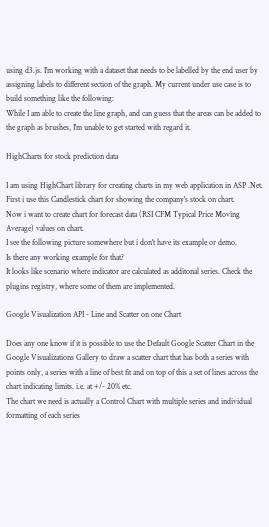using d3.js. I'm working with a dataset that needs to be labelled by the end user by assigning labels to different section of the graph. My current under use case is to build something like the following:
While I am able to create the line graph, and can guess that the areas can be added to the graph as brushes, I'm unable to get started with regard it.

HighCharts for stock prediction data

I am using HighChart library for creating charts in my web application in ASP .Net.
First i use this Candlestick chart for showing the company's stock on chart.
Now i want to create chart for forecast data (RSI CFM Typical Price Moving Average) values on chart.
I see the following picture somewhere but i don't have its example or demo.
Is there any working example for that?
It looks like scenario where indicator are calculated as additonal series. Check the plugins registry, where some of them are implemented.

Google Visualization API - Line and Scatter on one Chart

Does any one know if it is possible to use the Default Google Scatter Chart in the Google Visualizations Gallery to draw a scatter chart that has both a series with points only, a series with a line of best fit and on top of this a set of lines across the chart indicating limits. i.e. at +/- 20% etc.
The chart we need is actually a Control Chart with multiple series and individual formatting of each series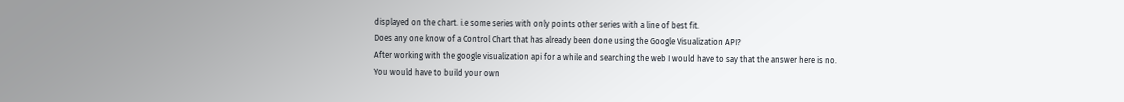displayed on the chart. i.e some series with only points other series with a line of best fit.
Does any one know of a Control Chart that has already been done using the Google Visualization API?
After working with the google visualization api for a while and searching the web I would have to say that the answer here is no.
You would have to build your own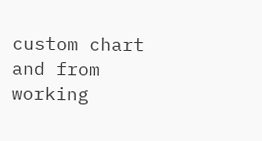custom chart and from working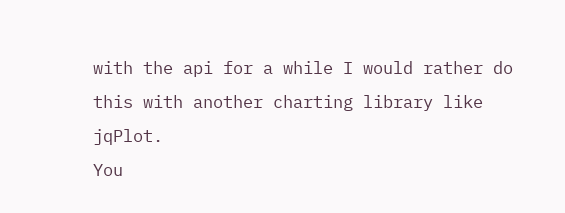with the api for a while I would rather do this with another charting library like jqPlot.
You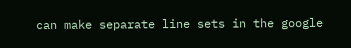can make separate line sets in the google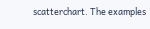scatterchart. The examples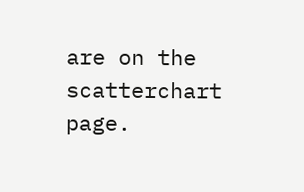are on the scatterchart page.